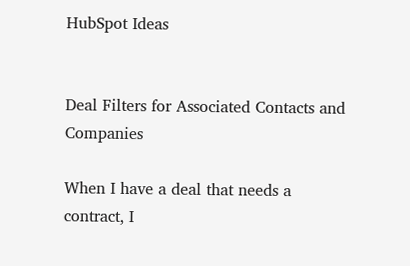HubSpot Ideas


Deal Filters for Associated Contacts and Companies

When I have a deal that needs a contract, I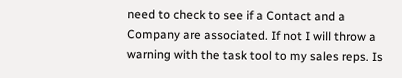need to check to see if a Contact and a Company are associated. If not I will throw a warning with the task tool to my sales reps. Is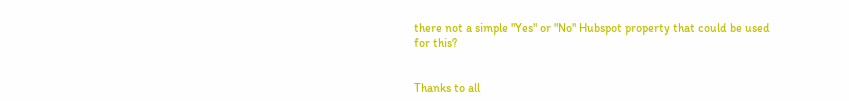there not a simple "Yes" or "No" Hubspot property that could be used for this?


Thanks to all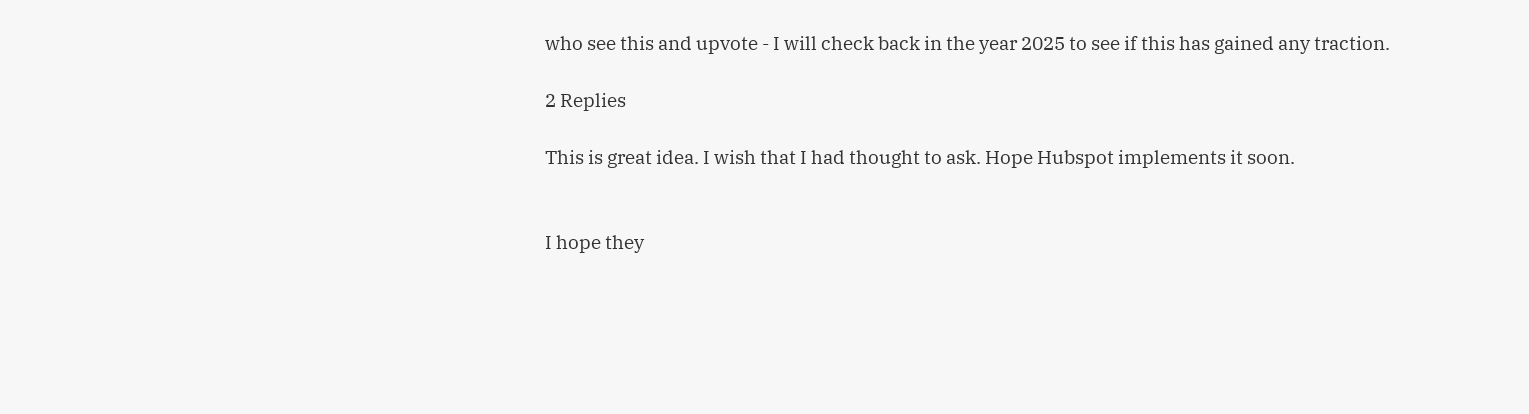who see this and upvote - I will check back in the year 2025 to see if this has gained any traction.

2 Replies

This is great idea. I wish that I had thought to ask. Hope Hubspot implements it soon.


I hope they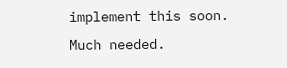implement this soon. Much needed.